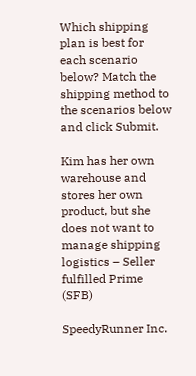Which shipping plan is best for each scenario below? Match the shipping method to the scenarios below and click Submit.

Kim has her own warehouse and stores her own product, but she does not want to manage shipping logistics – Seller fulfilled Prime (SFB)

SpeedyRunner Inc.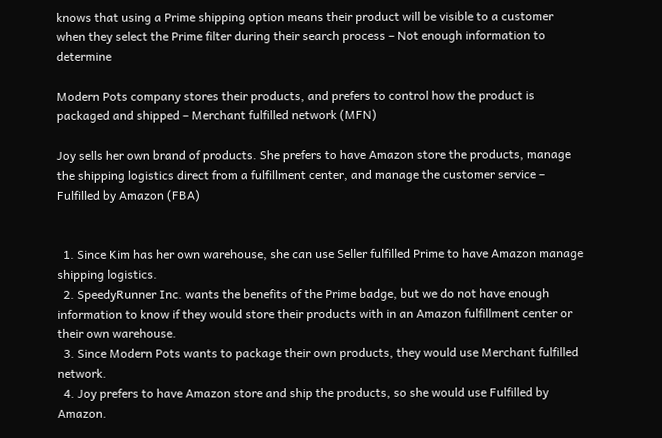knows that using a Prime shipping option means their product will be visible to a customer when they select the Prime filter during their search process – Not enough information to determine

Modern Pots company stores their products, and prefers to control how the product is packaged and shipped – Merchant fulfilled network (MFN)

Joy sells her own brand of products. She prefers to have Amazon store the products, manage the shipping logistics direct from a fulfillment center, and manage the customer service – Fulfilled by Amazon (FBA)


  1. Since Kim has her own warehouse, she can use Seller fulfilled Prime to have Amazon manage shipping logistics.
  2. SpeedyRunner Inc. wants the benefits of the Prime badge, but we do not have enough information to know if they would store their products with in an Amazon fulfillment center or their own warehouse.
  3. Since Modern Pots wants to package their own products, they would use Merchant fulfilled network.
  4. Joy prefers to have Amazon store and ship the products, so she would use Fulfilled by Amazon.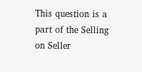This question is a part of the Selling on Seller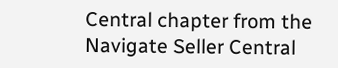Central chapter from the Navigate Seller Central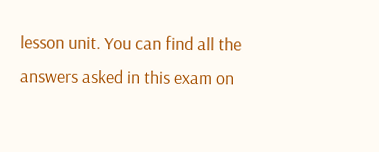lesson unit. You can find all the answers asked in this exam on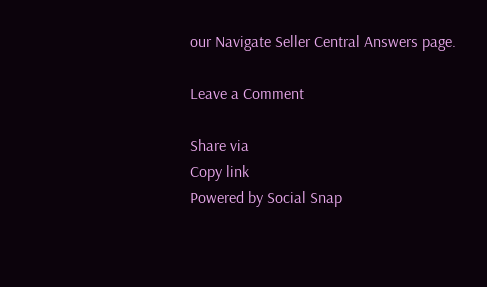our Navigate Seller Central Answers page.

Leave a Comment

Share via
Copy link
Powered by Social Snap